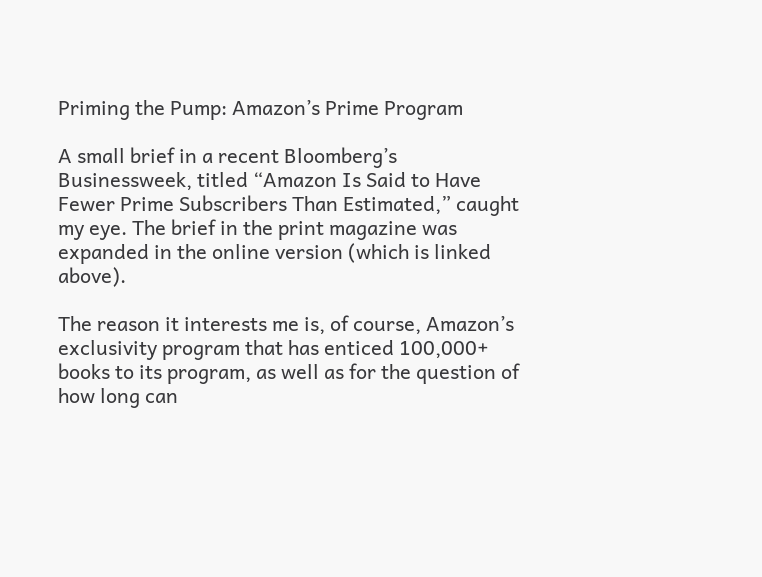Priming the Pump: Amazon’s Prime Program

A small brief in a recent Bloomberg’s Businessweek, titled “Amazon Is Said to Have Fewer Prime Subscribers Than Estimated,” caught my eye. The brief in the print magazine was expanded in the online version (which is linked above).

The reason it interests me is, of course, Amazon’s exclusivity program that has enticed 100,000+ books to its program, as well as for the question of how long can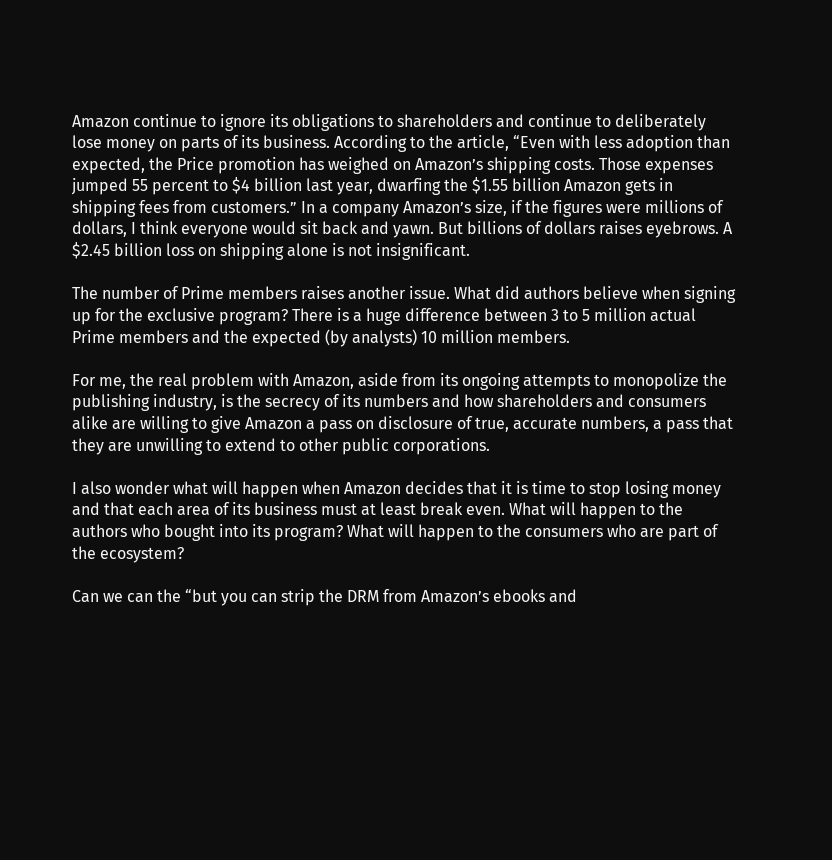Amazon continue to ignore its obligations to shareholders and continue to deliberately lose money on parts of its business. According to the article, “Even with less adoption than expected, the Price promotion has weighed on Amazon’s shipping costs. Those expenses jumped 55 percent to $4 billion last year, dwarfing the $1.55 billion Amazon gets in shipping fees from customers.” In a company Amazon’s size, if the figures were millions of dollars, I think everyone would sit back and yawn. But billions of dollars raises eyebrows. A $2.45 billion loss on shipping alone is not insignificant.

The number of Prime members raises another issue. What did authors believe when signing up for the exclusive program? There is a huge difference between 3 to 5 million actual Prime members and the expected (by analysts) 10 million members.

For me, the real problem with Amazon, aside from its ongoing attempts to monopolize the publishing industry, is the secrecy of its numbers and how shareholders and consumers alike are willing to give Amazon a pass on disclosure of true, accurate numbers, a pass that they are unwilling to extend to other public corporations.

I also wonder what will happen when Amazon decides that it is time to stop losing money and that each area of its business must at least break even. What will happen to the authors who bought into its program? What will happen to the consumers who are part of the ecosystem?

Can we can the “but you can strip the DRM from Amazon’s ebooks and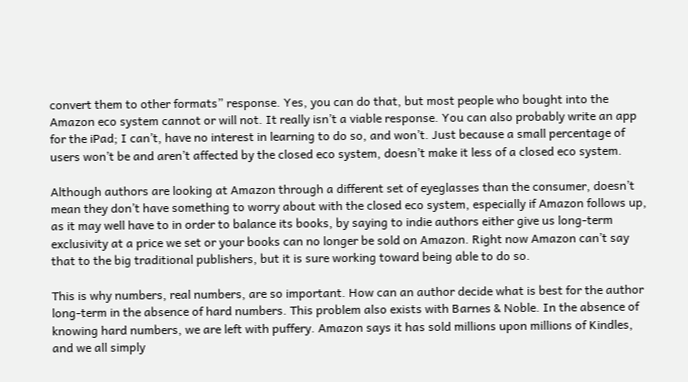convert them to other formats” response. Yes, you can do that, but most people who bought into the Amazon eco system cannot or will not. It really isn’t a viable response. You can also probably write an app for the iPad; I can’t, have no interest in learning to do so, and won’t. Just because a small percentage of users won’t be and aren’t affected by the closed eco system, doesn’t make it less of a closed eco system.

Although authors are looking at Amazon through a different set of eyeglasses than the consumer, doesn’t mean they don’t have something to worry about with the closed eco system, especially if Amazon follows up, as it may well have to in order to balance its books, by saying to indie authors either give us long-term exclusivity at a price we set or your books can no longer be sold on Amazon. Right now Amazon can’t say that to the big traditional publishers, but it is sure working toward being able to do so.

This is why numbers, real numbers, are so important. How can an author decide what is best for the author long-term in the absence of hard numbers. This problem also exists with Barnes & Noble. In the absence of knowing hard numbers, we are left with puffery. Amazon says it has sold millions upon millions of Kindles, and we all simply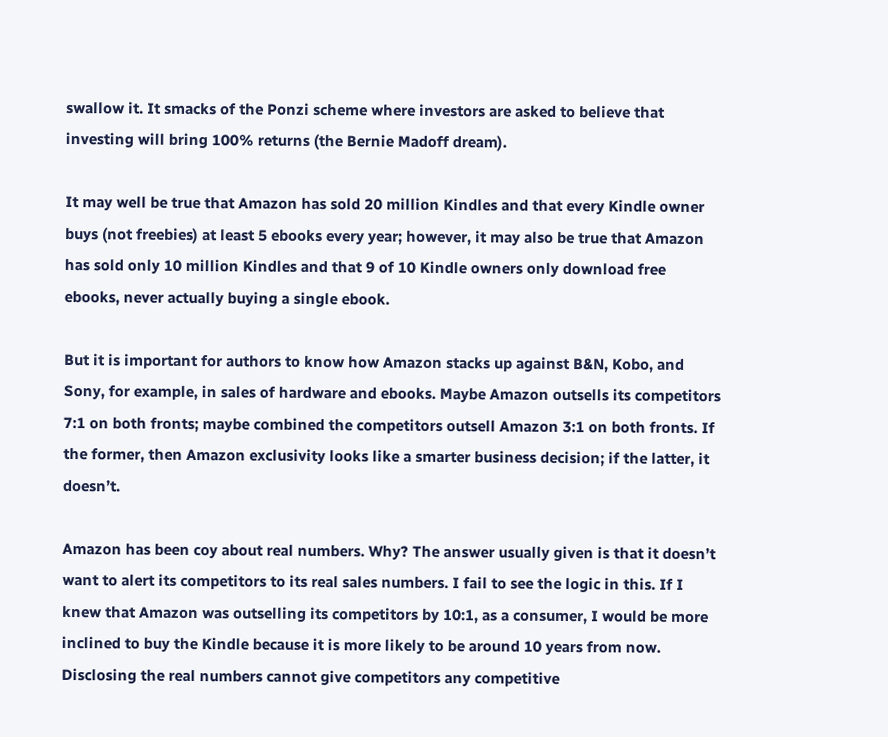swallow it. It smacks of the Ponzi scheme where investors are asked to believe that investing will bring 100% returns (the Bernie Madoff dream).

It may well be true that Amazon has sold 20 million Kindles and that every Kindle owner buys (not freebies) at least 5 ebooks every year; however, it may also be true that Amazon has sold only 10 million Kindles and that 9 of 10 Kindle owners only download free ebooks, never actually buying a single ebook.

But it is important for authors to know how Amazon stacks up against B&N, Kobo, and Sony, for example, in sales of hardware and ebooks. Maybe Amazon outsells its competitors 7:1 on both fronts; maybe combined the competitors outsell Amazon 3:1 on both fronts. If the former, then Amazon exclusivity looks like a smarter business decision; if the latter, it doesn’t.

Amazon has been coy about real numbers. Why? The answer usually given is that it doesn’t want to alert its competitors to its real sales numbers. I fail to see the logic in this. If I knew that Amazon was outselling its competitors by 10:1, as a consumer, I would be more inclined to buy the Kindle because it is more likely to be around 10 years from now. Disclosing the real numbers cannot give competitors any competitive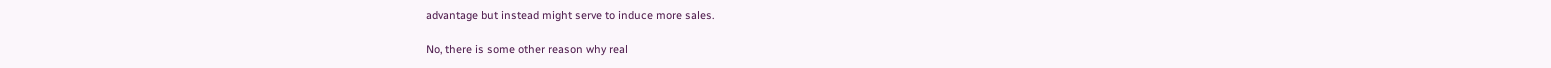advantage but instead might serve to induce more sales.

No, there is some other reason why real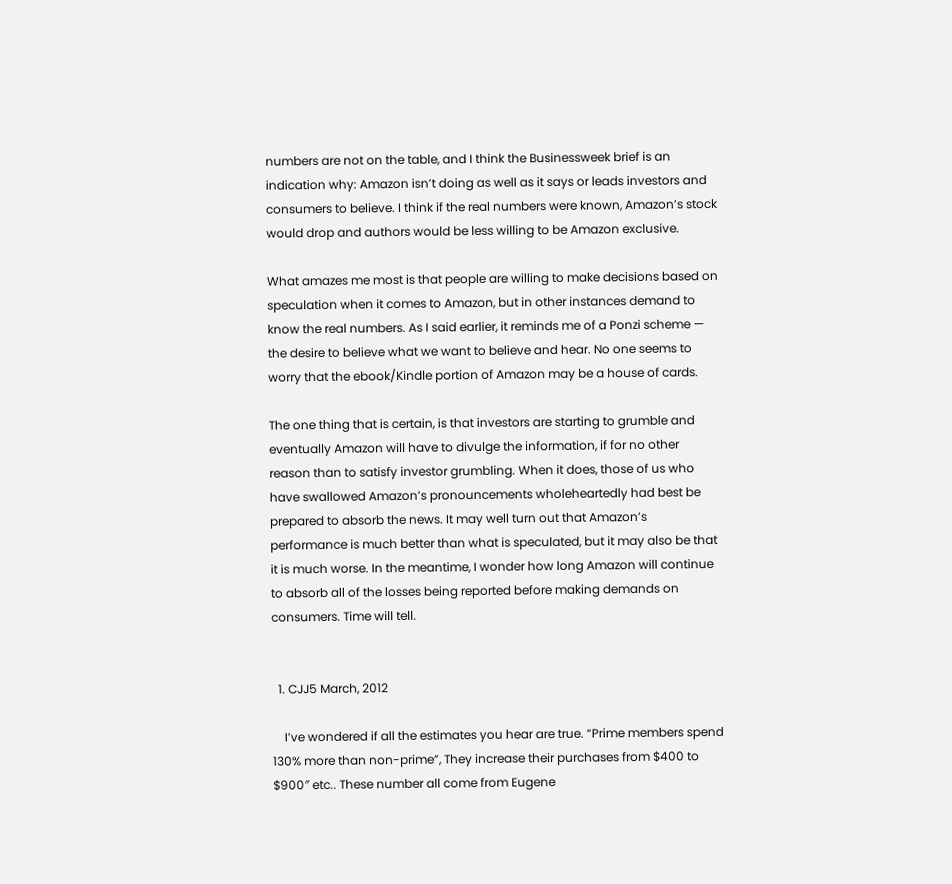numbers are not on the table, and I think the Businessweek brief is an indication why: Amazon isn’t doing as well as it says or leads investors and consumers to believe. I think if the real numbers were known, Amazon’s stock would drop and authors would be less willing to be Amazon exclusive.

What amazes me most is that people are willing to make decisions based on speculation when it comes to Amazon, but in other instances demand to know the real numbers. As I said earlier, it reminds me of a Ponzi scheme — the desire to believe what we want to believe and hear. No one seems to worry that the ebook/Kindle portion of Amazon may be a house of cards.

The one thing that is certain, is that investors are starting to grumble and eventually Amazon will have to divulge the information, if for no other reason than to satisfy investor grumbling. When it does, those of us who have swallowed Amazon’s pronouncements wholeheartedly had best be prepared to absorb the news. It may well turn out that Amazon’s performance is much better than what is speculated, but it may also be that it is much worse. In the meantime, I wonder how long Amazon will continue to absorb all of the losses being reported before making demands on consumers. Time will tell.


  1. CJJ5 March, 2012

    I’ve wondered if all the estimates you hear are true. “Prime members spend 130% more than non-prime”, They increase their purchases from $400 to $900″ etc.. These number all come from Eugene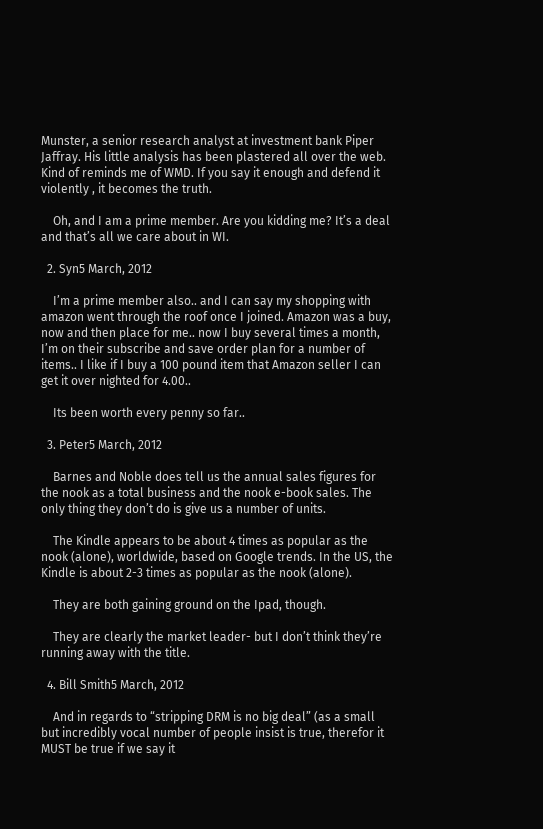Munster, a senior research analyst at investment bank Piper Jaffray. His little analysis has been plastered all over the web. Kind of reminds me of WMD. If you say it enough and defend it violently , it becomes the truth.

    Oh, and I am a prime member. Are you kidding me? It’s a deal and that’s all we care about in WI.

  2. Syn5 March, 2012

    I’m a prime member also.. and I can say my shopping with amazon went through the roof once I joined. Amazon was a buy, now and then place for me.. now I buy several times a month, I’m on their subscribe and save order plan for a number of items.. I like if I buy a 100 pound item that Amazon seller I can get it over nighted for 4.00..

    Its been worth every penny so far..

  3. Peter5 March, 2012

    Barnes and Noble does tell us the annual sales figures for the nook as a total business and the nook e-book sales. The only thing they don’t do is give us a number of units.

    The Kindle appears to be about 4 times as popular as the nook (alone), worldwide, based on Google trends. In the US, the Kindle is about 2-3 times as popular as the nook (alone).

    They are both gaining ground on the Ipad, though.

    They are clearly the market leader- but I don’t think they’re running away with the title.

  4. Bill Smith5 March, 2012

    And in regards to “stripping DRM is no big deal” (as a small but incredibly vocal number of people insist is true, therefor it MUST be true if we say it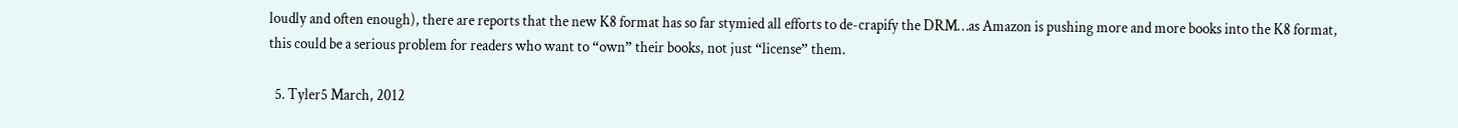loudly and often enough), there are reports that the new K8 format has so far stymied all efforts to de-crapify the DRM…as Amazon is pushing more and more books into the K8 format, this could be a serious problem for readers who want to “own” their books, not just “license” them.

  5. Tyler5 March, 2012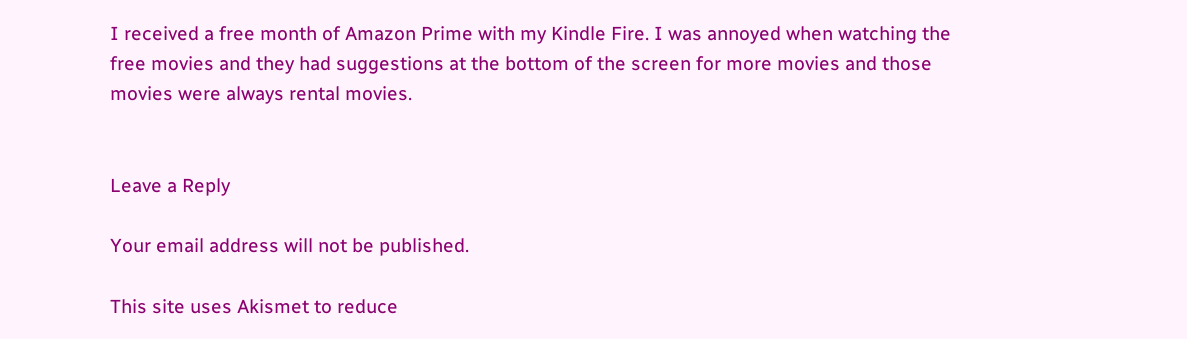I received a free month of Amazon Prime with my Kindle Fire. I was annoyed when watching the free movies and they had suggestions at the bottom of the screen for more movies and those movies were always rental movies.


Leave a Reply

Your email address will not be published.

This site uses Akismet to reduce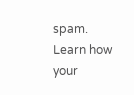spam. Learn how your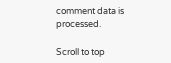comment data is processed.

Scroll to top